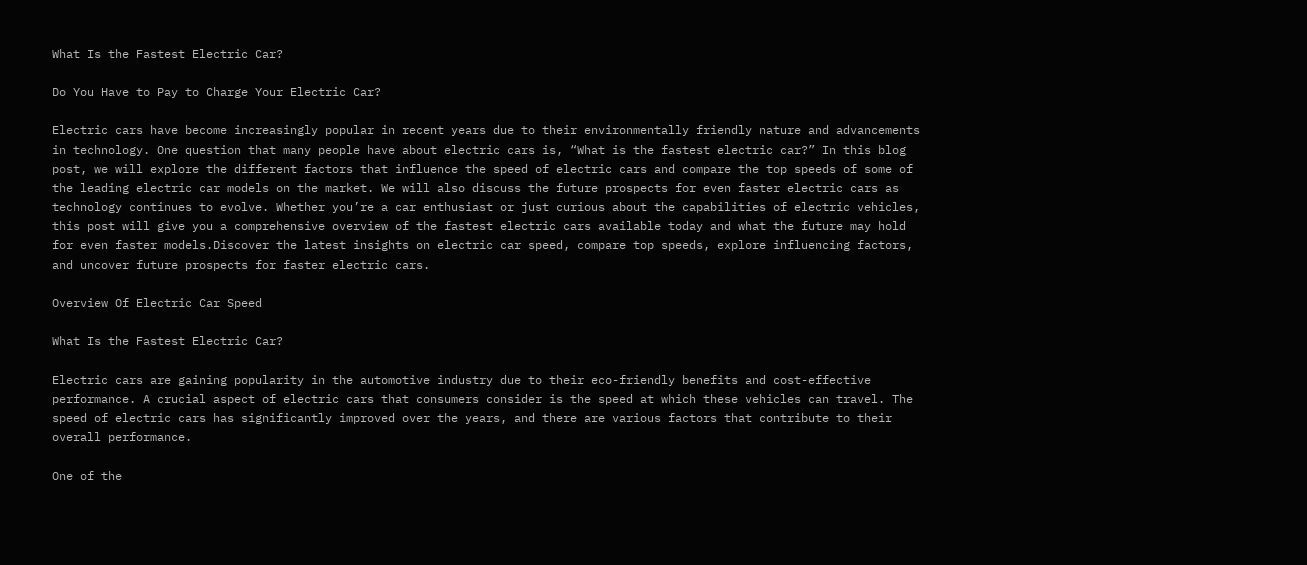What Is the Fastest Electric Car?

Do You Have to Pay to Charge Your Electric Car?

Electric cars have become increasingly popular in recent years due to their environmentally friendly nature and advancements in technology. One question that many people have about electric cars is, “What is the fastest electric car?” In this blog post, we will explore the different factors that influence the speed of electric cars and compare the top speeds of some of the leading electric car models on the market. We will also discuss the future prospects for even faster electric cars as technology continues to evolve. Whether you’re a car enthusiast or just curious about the capabilities of electric vehicles, this post will give you a comprehensive overview of the fastest electric cars available today and what the future may hold for even faster models.Discover the latest insights on electric car speed, compare top speeds, explore influencing factors, and uncover future prospects for faster electric cars.

Overview Of Electric Car Speed

What Is the Fastest Electric Car?

Electric cars are gaining popularity in the automotive industry due to their eco-friendly benefits and cost-effective performance. A crucial aspect of electric cars that consumers consider is the speed at which these vehicles can travel. The speed of electric cars has significantly improved over the years, and there are various factors that contribute to their overall performance.

One of the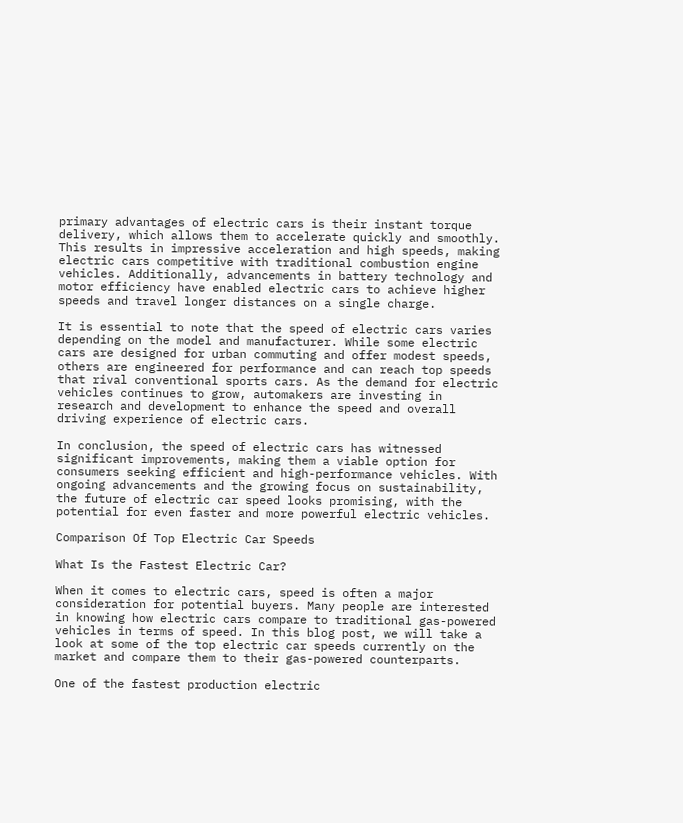primary advantages of electric cars is their instant torque delivery, which allows them to accelerate quickly and smoothly. This results in impressive acceleration and high speeds, making electric cars competitive with traditional combustion engine vehicles. Additionally, advancements in battery technology and motor efficiency have enabled electric cars to achieve higher speeds and travel longer distances on a single charge.

It is essential to note that the speed of electric cars varies depending on the model and manufacturer. While some electric cars are designed for urban commuting and offer modest speeds, others are engineered for performance and can reach top speeds that rival conventional sports cars. As the demand for electric vehicles continues to grow, automakers are investing in research and development to enhance the speed and overall driving experience of electric cars.

In conclusion, the speed of electric cars has witnessed significant improvements, making them a viable option for consumers seeking efficient and high-performance vehicles. With ongoing advancements and the growing focus on sustainability, the future of electric car speed looks promising, with the potential for even faster and more powerful electric vehicles.

Comparison Of Top Electric Car Speeds

What Is the Fastest Electric Car?

When it comes to electric cars, speed is often a major consideration for potential buyers. Many people are interested in knowing how electric cars compare to traditional gas-powered vehicles in terms of speed. In this blog post, we will take a look at some of the top electric car speeds currently on the market and compare them to their gas-powered counterparts.

One of the fastest production electric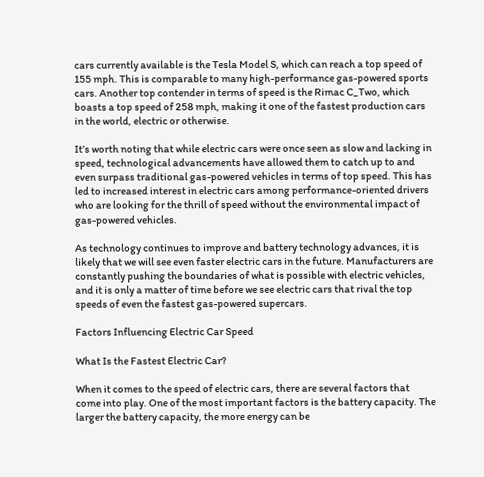cars currently available is the Tesla Model S, which can reach a top speed of 155 mph. This is comparable to many high-performance gas-powered sports cars. Another top contender in terms of speed is the Rimac C_Two, which boasts a top speed of 258 mph, making it one of the fastest production cars in the world, electric or otherwise.

It’s worth noting that while electric cars were once seen as slow and lacking in speed, technological advancements have allowed them to catch up to and even surpass traditional gas-powered vehicles in terms of top speed. This has led to increased interest in electric cars among performance-oriented drivers who are looking for the thrill of speed without the environmental impact of gas-powered vehicles.

As technology continues to improve and battery technology advances, it is likely that we will see even faster electric cars in the future. Manufacturers are constantly pushing the boundaries of what is possible with electric vehicles, and it is only a matter of time before we see electric cars that rival the top speeds of even the fastest gas-powered supercars.

Factors Influencing Electric Car Speed

What Is the Fastest Electric Car?

When it comes to the speed of electric cars, there are several factors that come into play. One of the most important factors is the battery capacity. The larger the battery capacity, the more energy can be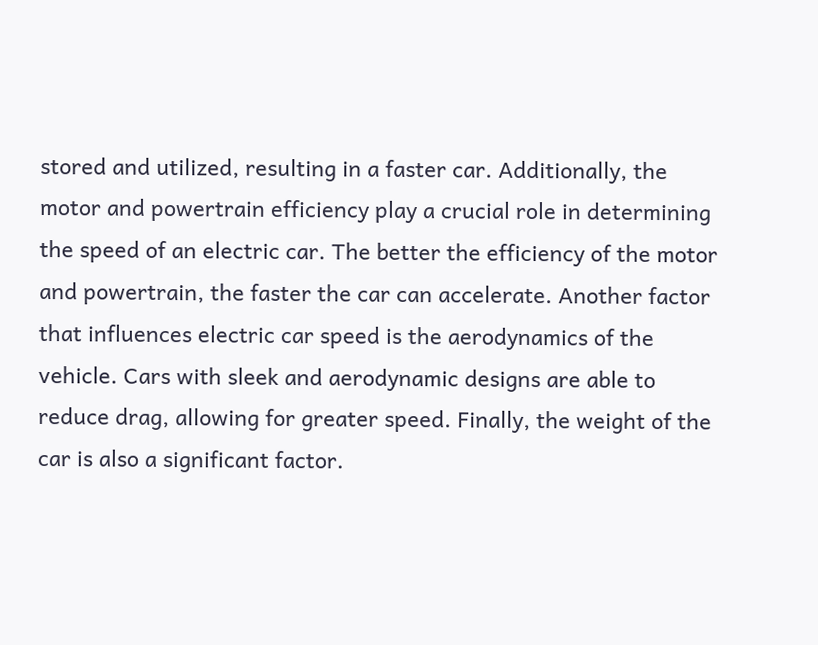stored and utilized, resulting in a faster car. Additionally, the motor and powertrain efficiency play a crucial role in determining the speed of an electric car. The better the efficiency of the motor and powertrain, the faster the car can accelerate. Another factor that influences electric car speed is the aerodynamics of the vehicle. Cars with sleek and aerodynamic designs are able to reduce drag, allowing for greater speed. Finally, the weight of the car is also a significant factor.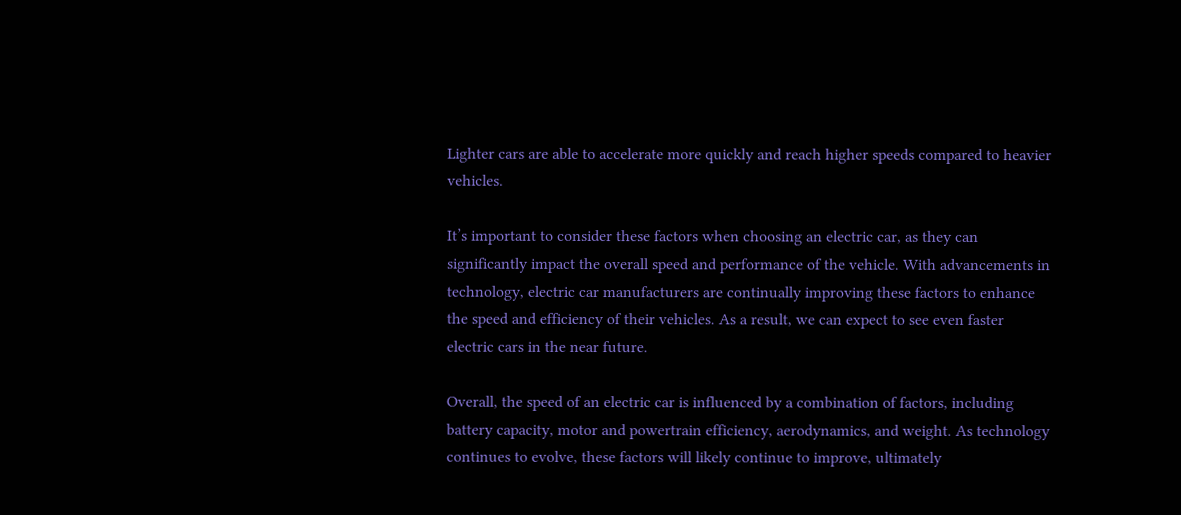Lighter cars are able to accelerate more quickly and reach higher speeds compared to heavier vehicles.

It’s important to consider these factors when choosing an electric car, as they can significantly impact the overall speed and performance of the vehicle. With advancements in technology, electric car manufacturers are continually improving these factors to enhance the speed and efficiency of their vehicles. As a result, we can expect to see even faster electric cars in the near future.

Overall, the speed of an electric car is influenced by a combination of factors, including battery capacity, motor and powertrain efficiency, aerodynamics, and weight. As technology continues to evolve, these factors will likely continue to improve, ultimately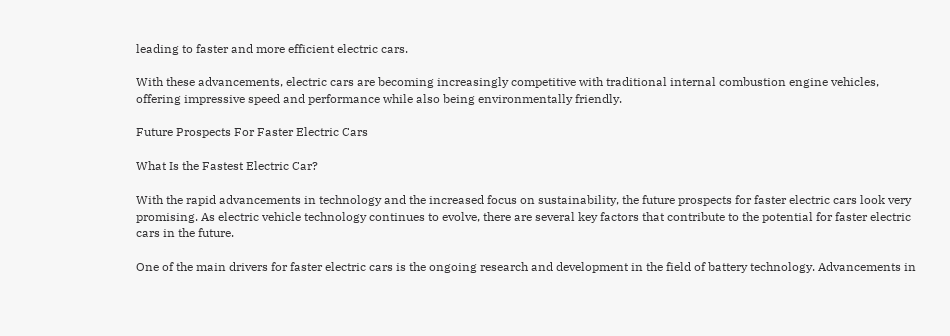leading to faster and more efficient electric cars.

With these advancements, electric cars are becoming increasingly competitive with traditional internal combustion engine vehicles, offering impressive speed and performance while also being environmentally friendly.

Future Prospects For Faster Electric Cars

What Is the Fastest Electric Car?

With the rapid advancements in technology and the increased focus on sustainability, the future prospects for faster electric cars look very promising. As electric vehicle technology continues to evolve, there are several key factors that contribute to the potential for faster electric cars in the future.

One of the main drivers for faster electric cars is the ongoing research and development in the field of battery technology. Advancements in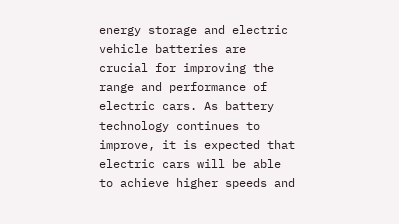energy storage and electric vehicle batteries are crucial for improving the range and performance of electric cars. As battery technology continues to improve, it is expected that electric cars will be able to achieve higher speeds and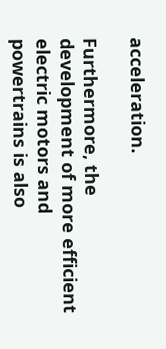acceleration.

Furthermore, the development of more efficient electric motors and powertrains is also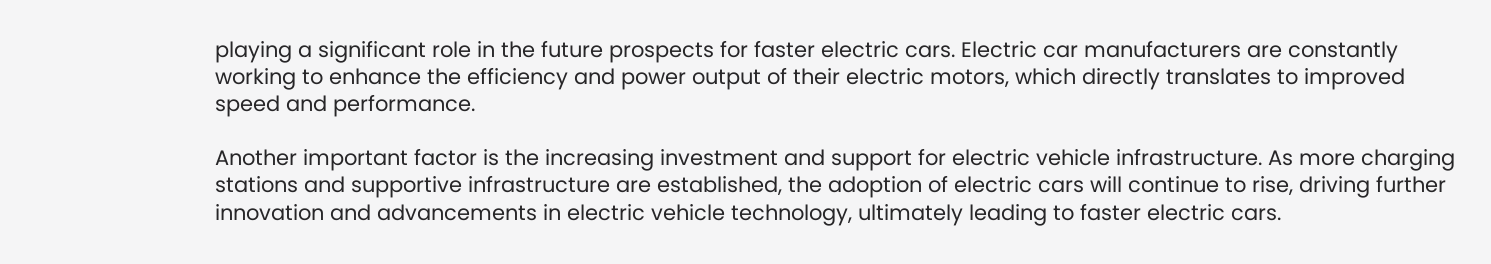playing a significant role in the future prospects for faster electric cars. Electric car manufacturers are constantly working to enhance the efficiency and power output of their electric motors, which directly translates to improved speed and performance.

Another important factor is the increasing investment and support for electric vehicle infrastructure. As more charging stations and supportive infrastructure are established, the adoption of electric cars will continue to rise, driving further innovation and advancements in electric vehicle technology, ultimately leading to faster electric cars.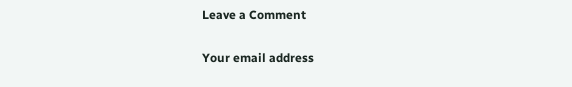Leave a Comment

Your email address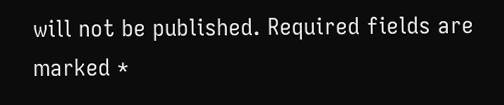will not be published. Required fields are marked *